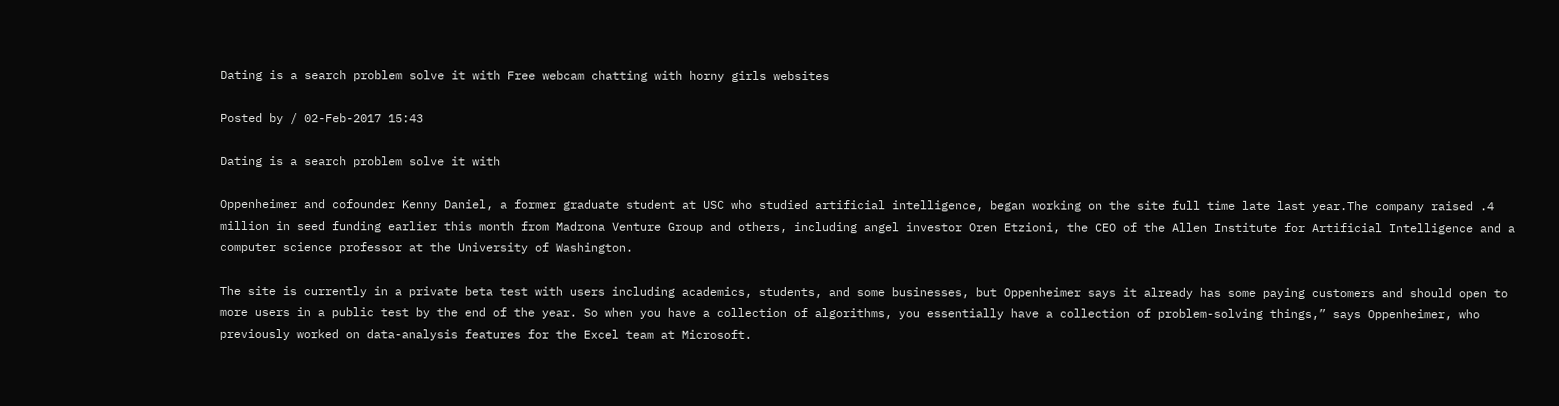Dating is a search problem solve it with Free webcam chatting with horny girls websites

Posted by / 02-Feb-2017 15:43

Dating is a search problem solve it with

Oppenheimer and cofounder Kenny Daniel, a former graduate student at USC who studied artificial intelligence, began working on the site full time late last year.The company raised .4 million in seed funding earlier this month from Madrona Venture Group and others, including angel investor Oren Etzioni, the CEO of the Allen Institute for Artificial Intelligence and a computer science professor at the University of Washington.

The site is currently in a private beta test with users including academics, students, and some businesses, but Oppenheimer says it already has some paying customers and should open to more users in a public test by the end of the year. So when you have a collection of algorithms, you essentially have a collection of problem-solving things,” says Oppenheimer, who previously worked on data-analysis features for the Excel team at Microsoft.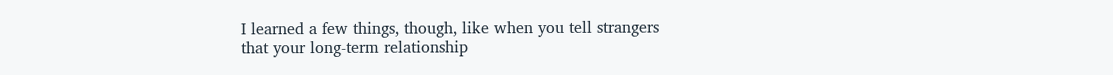I learned a few things, though, like when you tell strangers that your long-term relationship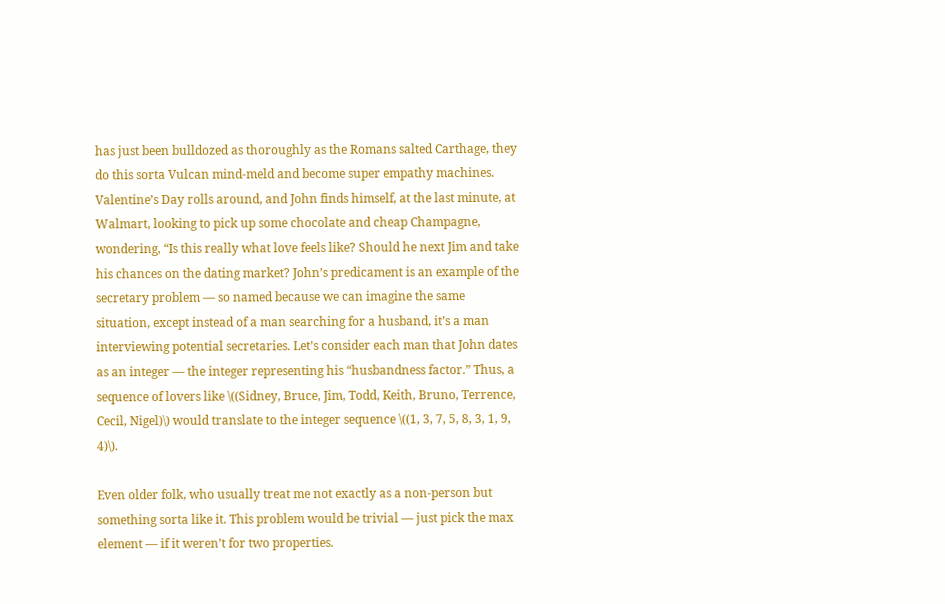has just been bulldozed as thoroughly as the Romans salted Carthage, they do this sorta Vulcan mind-meld and become super empathy machines. Valentine’s Day rolls around, and John finds himself, at the last minute, at Walmart, looking to pick up some chocolate and cheap Champagne, wondering, “Is this really what love feels like? Should he next Jim and take his chances on the dating market? John’s predicament is an example of the secretary problem — so named because we can imagine the same situation, except instead of a man searching for a husband, it’s a man interviewing potential secretaries. Let’s consider each man that John dates as an integer — the integer representing his “husbandness factor.” Thus, a sequence of lovers like \((Sidney, Bruce, Jim, Todd, Keith, Bruno, Terrence, Cecil, Nigel)\) would translate to the integer sequence \((1, 3, 7, 5, 8, 3, 1, 9, 4)\).

Even older folk, who usually treat me not exactly as a non-person but something sorta like it. This problem would be trivial — just pick the max element — if it weren’t for two properties.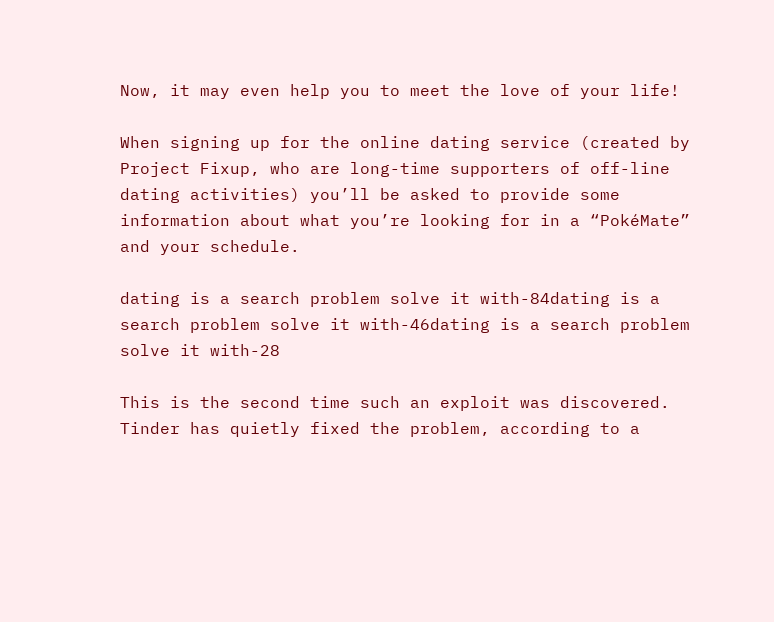Now, it may even help you to meet the love of your life!

When signing up for the online dating service (created by Project Fixup, who are long-time supporters of off-line dating activities) you’ll be asked to provide some information about what you’re looking for in a “PokéMate” and your schedule.

dating is a search problem solve it with-84dating is a search problem solve it with-46dating is a search problem solve it with-28

This is the second time such an exploit was discovered. Tinder has quietly fixed the problem, according to a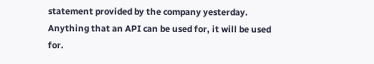statement provided by the company yesterday. Anything that an API can be used for, it will be used for.